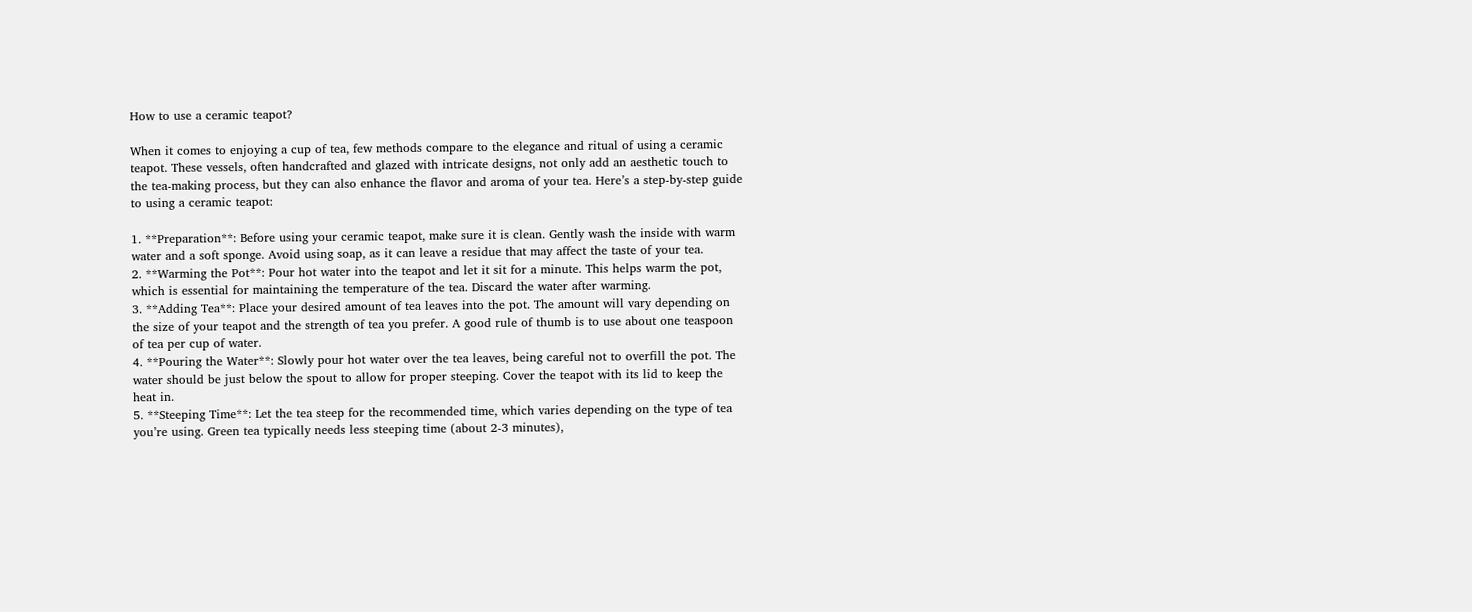How to use a ceramic teapot?

When it comes to enjoying a cup of tea, few methods compare to the elegance and ritual of using a ceramic teapot. These vessels, often handcrafted and glazed with intricate designs, not only add an aesthetic touch to the tea-making process, but they can also enhance the flavor and aroma of your tea. Here’s a step-by-step guide to using a ceramic teapot:

1. **Preparation**: Before using your ceramic teapot, make sure it is clean. Gently wash the inside with warm water and a soft sponge. Avoid using soap, as it can leave a residue that may affect the taste of your tea.
2. **Warming the Pot**: Pour hot water into the teapot and let it sit for a minute. This helps warm the pot, which is essential for maintaining the temperature of the tea. Discard the water after warming.
3. **Adding Tea**: Place your desired amount of tea leaves into the pot. The amount will vary depending on the size of your teapot and the strength of tea you prefer. A good rule of thumb is to use about one teaspoon of tea per cup of water.
4. **Pouring the Water**: Slowly pour hot water over the tea leaves, being careful not to overfill the pot. The water should be just below the spout to allow for proper steeping. Cover the teapot with its lid to keep the heat in.
5. **Steeping Time**: Let the tea steep for the recommended time, which varies depending on the type of tea you’re using. Green tea typically needs less steeping time (about 2-3 minutes),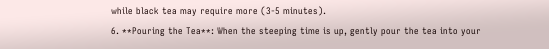while black tea may require more (3-5 minutes).
6. **Pouring the Tea**: When the steeping time is up, gently pour the tea into your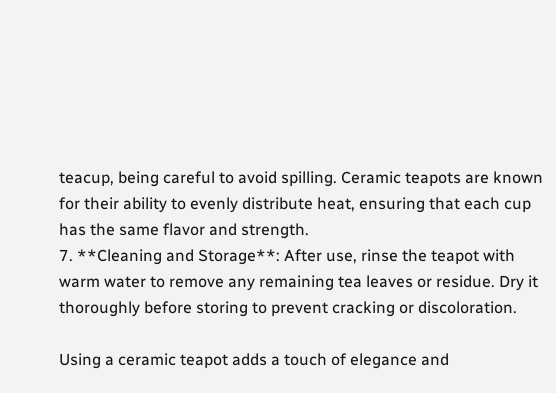teacup, being careful to avoid spilling. Ceramic teapots are known for their ability to evenly distribute heat, ensuring that each cup has the same flavor and strength.
7. **Cleaning and Storage**: After use, rinse the teapot with warm water to remove any remaining tea leaves or residue. Dry it thoroughly before storing to prevent cracking or discoloration.

Using a ceramic teapot adds a touch of elegance and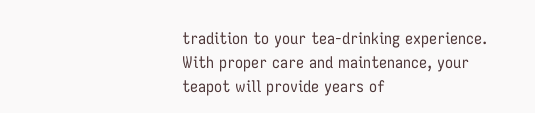tradition to your tea-drinking experience. With proper care and maintenance, your teapot will provide years of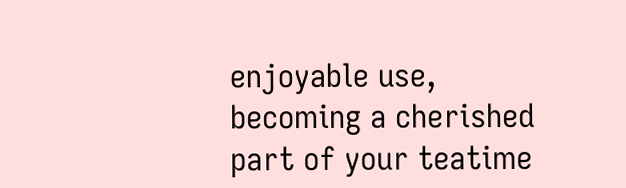enjoyable use, becoming a cherished part of your teatime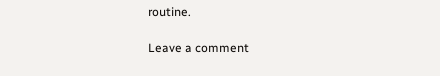routine.

Leave a comment